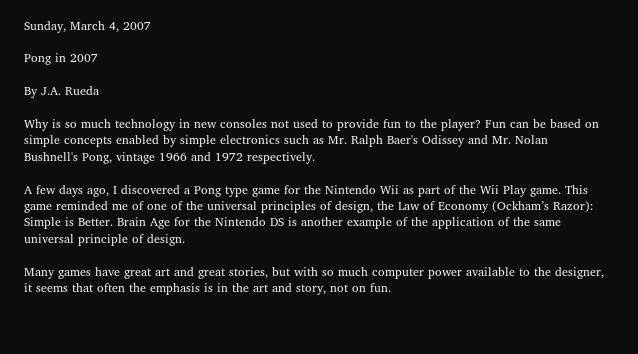Sunday, March 4, 2007

Pong in 2007

By J.A. Rueda

Why is so much technology in new consoles not used to provide fun to the player? Fun can be based on simple concepts enabled by simple electronics such as Mr. Ralph Baer's Odissey and Mr. Nolan Bushnell's Pong, vintage 1966 and 1972 respectively.

A few days ago, I discovered a Pong type game for the Nintendo Wii as part of the Wii Play game. This game reminded me of one of the universal principles of design, the Law of Economy (Ockham’s Razor): Simple is Better. Brain Age for the Nintendo DS is another example of the application of the same universal principle of design.

Many games have great art and great stories, but with so much computer power available to the designer, it seems that often the emphasis is in the art and story, not on fun.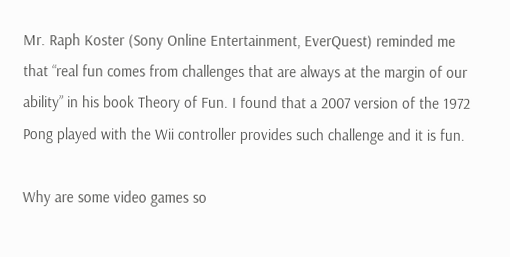Mr. Raph Koster (Sony Online Entertainment, EverQuest) reminded me that “real fun comes from challenges that are always at the margin of our ability” in his book Theory of Fun. I found that a 2007 version of the 1972 Pong played with the Wii controller provides such challenge and it is fun.

Why are some video games so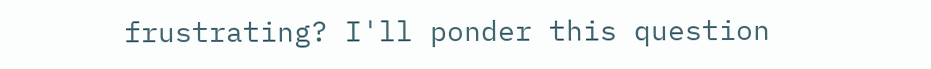frustrating? I'll ponder this question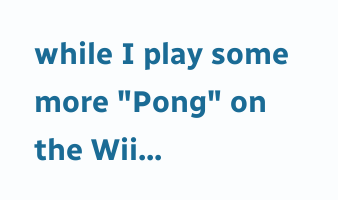while I play some more "Pong" on the Wii...